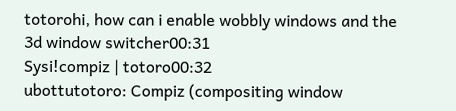totorohi, how can i enable wobbly windows and the 3d window switcher00:31
Sysi!compiz | totoro00:32
ubottutotoro: Compiz (compositing window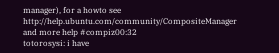manager), for a howto see http://help.ubuntu.com/community/CompositeManager and more help #compiz00:32
totorosysi: i have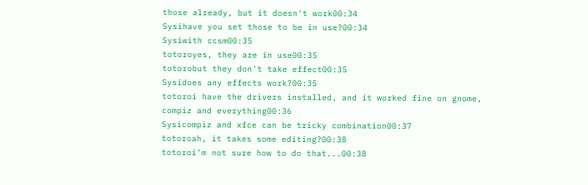those already, but it doesn't work00:34
Sysihave you set those to be in use?00:34
Sysiwith ccsm00:35
totoroyes, they are in use00:35
totorobut they don't take effect00:35
Sysidoes any effects work?00:35
totoroi have the drivers installed, and it worked fine on gnome, compiz and everything00:36
Sysicompiz and xfce can be tricky combination00:37
totoroah, it takes some editing?00:38
totoroi'm not sure how to do that...00:38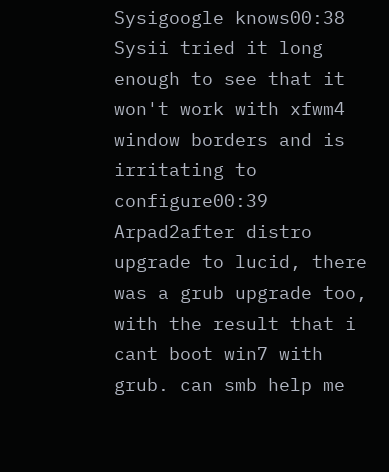Sysigoogle knows00:38
Sysii tried it long enough to see that it won't work with xfwm4 window borders and is irritating to configure00:39
Arpad2after distro upgrade to lucid, there was a grub upgrade too, with the result that i cant boot win7 with grub. can smb help me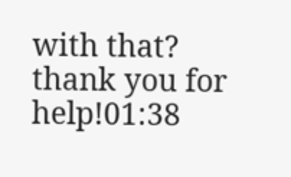with that? thank you for help!01:38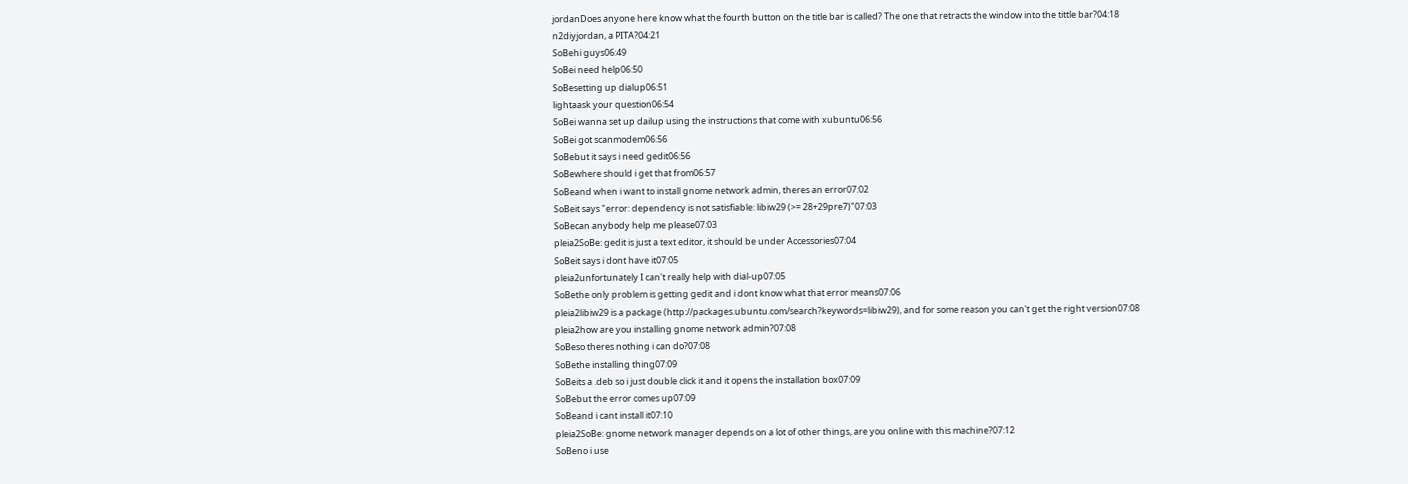jordanDoes anyone here know what the fourth button on the title bar is called? The one that retracts the window into the tittle bar?04:18
n2diyjordan, a PITA?04:21
SoBehi guys06:49
SoBei need help06:50
SoBesetting up dialup06:51
lightaask your question06:54
SoBei wanna set up dailup using the instructions that come with xubuntu06:56
SoBei got scanmodem06:56
SoBebut it says i need gedit06:56
SoBewhere should i get that from06:57
SoBeand when i want to install gnome network admin, theres an error07:02
SoBeit says "error: dependency is not satisfiable: libiw29 (>= 28+29pre7)"07:03
SoBecan anybody help me please07:03
pleia2SoBe: gedit is just a text editor, it should be under Accessories07:04
SoBeit says i dont have it07:05
pleia2unfortunately I can't really help with dial-up07:05
SoBethe only problem is getting gedit and i dont know what that error means07:06
pleia2libiw29 is a package (http://packages.ubuntu.com/search?keywords=libiw29), and for some reason you can't get the right version07:08
pleia2how are you installing gnome network admin?07:08
SoBeso theres nothing i can do?07:08
SoBethe installing thing07:09
SoBeits a .deb so i just double click it and it opens the installation box07:09
SoBebut the error comes up07:09
SoBeand i cant install it07:10
pleia2SoBe: gnome network manager depends on a lot of other things, are you online with this machine?07:12
SoBeno i use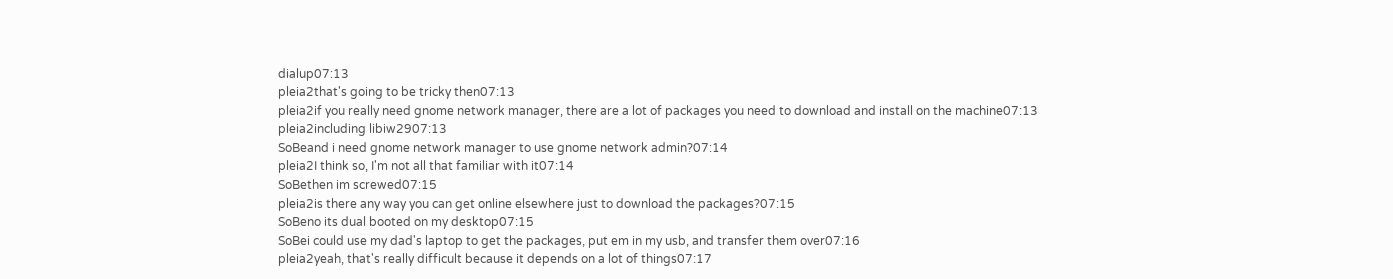dialup07:13
pleia2that's going to be tricky then07:13
pleia2if you really need gnome network manager, there are a lot of packages you need to download and install on the machine07:13
pleia2including libiw2907:13
SoBeand i need gnome network manager to use gnome network admin?07:14
pleia2I think so, I'm not all that familiar with it07:14
SoBethen im screwed07:15
pleia2is there any way you can get online elsewhere just to download the packages?07:15
SoBeno its dual booted on my desktop07:15
SoBei could use my dad's laptop to get the packages, put em in my usb, and transfer them over07:16
pleia2yeah, that's really difficult because it depends on a lot of things07:17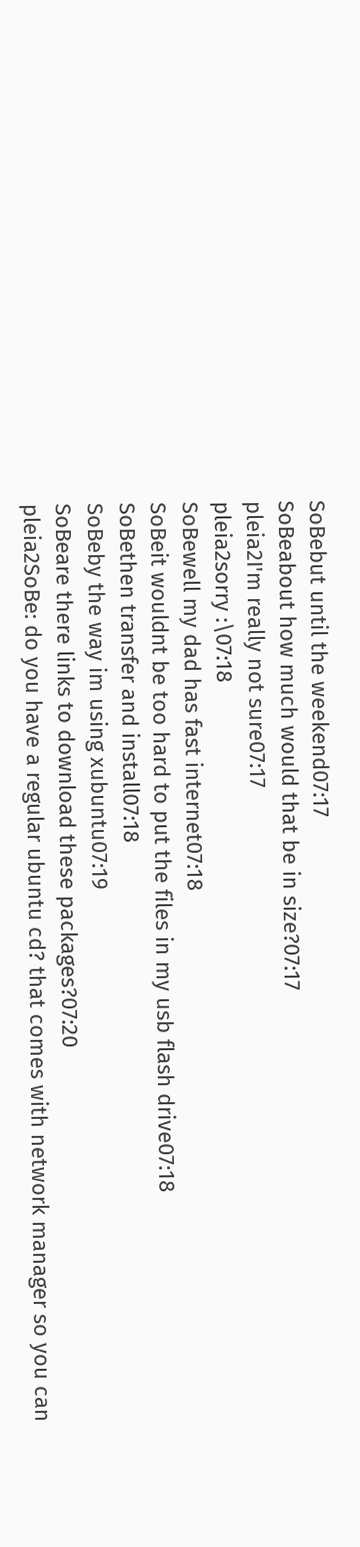SoBebut until the weekend07:17
SoBeabout how much would that be in size?07:17
pleia2I'm really not sure07:17
pleia2sorry :\07:18
SoBewell my dad has fast internet07:18
SoBeit wouldnt be too hard to put the files in my usb flash drive07:18
SoBethen transfer and install07:18
SoBeby the way im using xubuntu07:19
SoBeare there links to download these packages?07:20
pleia2SoBe: do you have a regular ubuntu cd? that comes with network manager so you can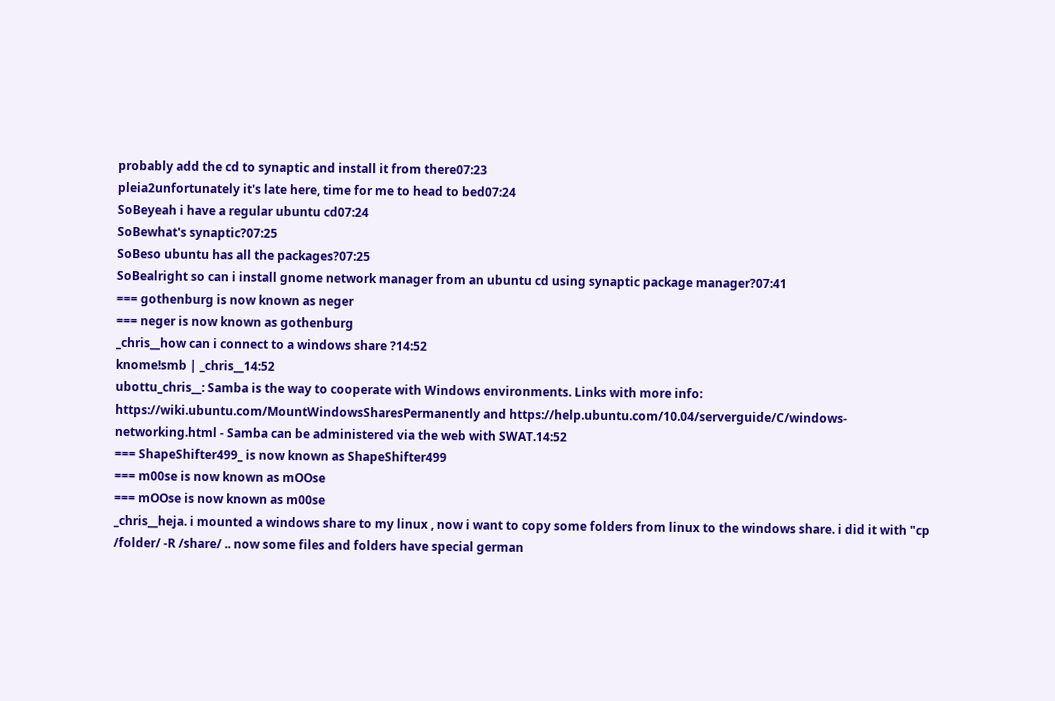probably add the cd to synaptic and install it from there07:23
pleia2unfortunately it's late here, time for me to head to bed07:24
SoBeyeah i have a regular ubuntu cd07:24
SoBewhat's synaptic?07:25
SoBeso ubuntu has all the packages?07:25
SoBealright so can i install gnome network manager from an ubuntu cd using synaptic package manager?07:41
=== gothenburg is now known as neger
=== neger is now known as gothenburg
_chris__how can i connect to a windows share ?14:52
knome!smb | _chris__14:52
ubottu_chris__: Samba is the way to cooperate with Windows environments. Links with more info: https://wiki.ubuntu.com/MountWindowsSharesPermanently and https://help.ubuntu.com/10.04/serverguide/C/windows-networking.html - Samba can be administered via the web with SWAT.14:52
=== ShapeShifter499_ is now known as ShapeShifter499
=== m00se is now known as mOOse
=== mOOse is now known as m00se
_chris__heja. i mounted a windows share to my linux , now i want to copy some folders from linux to the windows share. i did it with "cp /folder/ -R /share/ .. now some files and folders have special german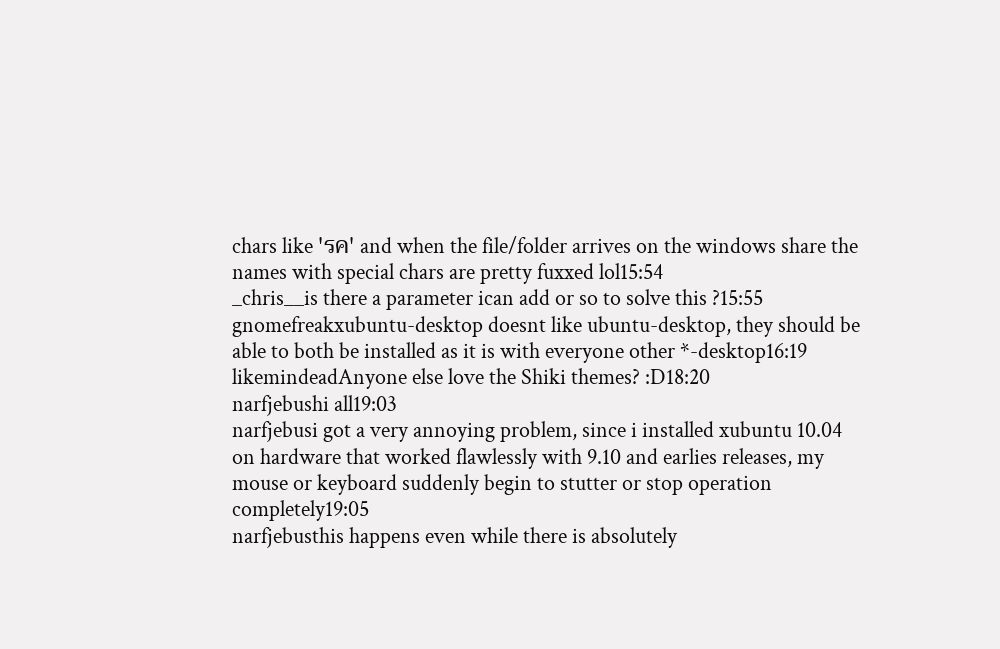chars like 'รค' and when the file/folder arrives on the windows share the names with special chars are pretty fuxxed lol15:54
_chris__is there a parameter ican add or so to solve this ?15:55
gnomefreakxubuntu-desktop doesnt like ubuntu-desktop, they should be able to both be installed as it is with everyone other *-desktop16:19
likemindeadAnyone else love the Shiki themes? :D18:20
narfjebushi all19:03
narfjebusi got a very annoying problem, since i installed xubuntu 10.04 on hardware that worked flawlessly with 9.10 and earlies releases, my mouse or keyboard suddenly begin to stutter or stop operation completely19:05
narfjebusthis happens even while there is absolutely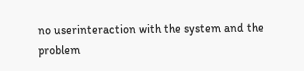no userinteraction with the system and the problem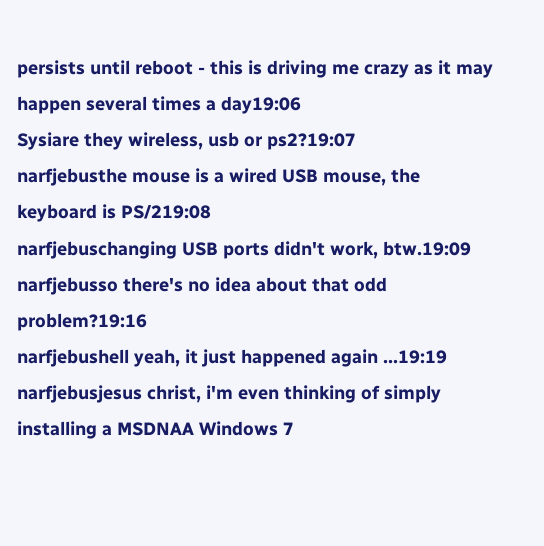persists until reboot - this is driving me crazy as it may happen several times a day19:06
Sysiare they wireless, usb or ps2?19:07
narfjebusthe mouse is a wired USB mouse, the keyboard is PS/219:08
narfjebuschanging USB ports didn't work, btw.19:09
narfjebusso there's no idea about that odd problem?19:16
narfjebushell yeah, it just happened again ...19:19
narfjebusjesus christ, i'm even thinking of simply installing a MSDNAA Windows 7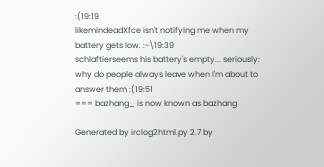:(19:19
likemindeadXfce isn't notifying me when my battery gets low. :-\19:39
schlaftierseems his battery's empty... seriously: why do people always leave when I'm about to answer them :(19:51
=== bazhang_ is now known as bazhang

Generated by irclog2html.py 2.7 by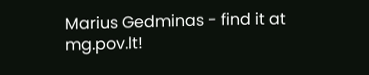Marius Gedminas - find it at mg.pov.lt!